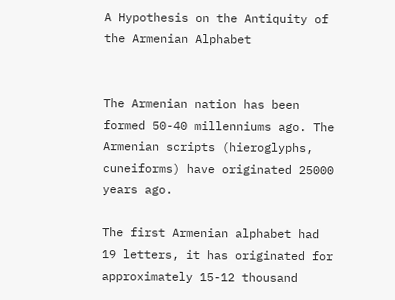A Hypothesis on the Antiquity of the Armenian Alphabet


The Armenian nation has been formed 50-40 millenniums ago. The Armenian scripts (hieroglyphs, cuneiforms) have originated 25000 years ago.

The first Armenian alphabet had 19 letters, it has originated for approximately 15-12 thousand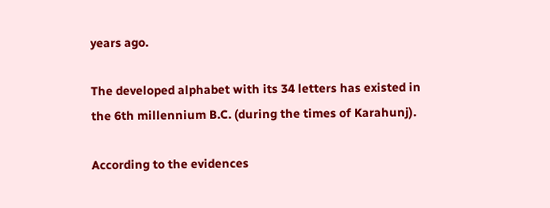years ago.

The developed alphabet with its 34 letters has existed in the 6th millennium B.C. (during the times of Karahunj).

According to the evidences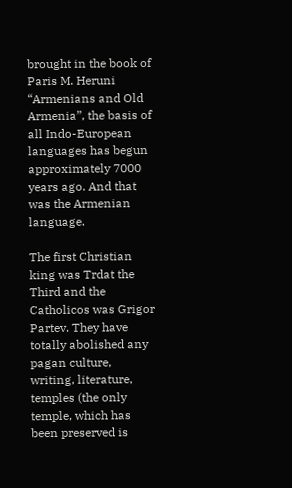brought in the book of Paris M. Heruni “Armenians and Old Armenia”, the basis of all Indo-European languages has begun approximately 7000 years ago. And that was the Armenian language.

The first Christian king was Trdat the Third and the Catholicos was Grigor Partev. They have totally abolished any pagan culture, writing, literature, temples (the only temple, which has been preserved is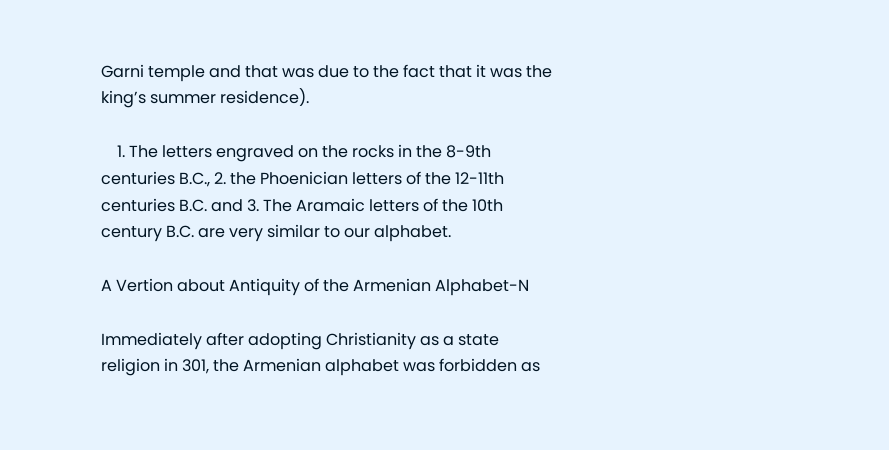Garni temple and that was due to the fact that it was the king’s summer residence).

    1. The letters engraved on the rocks in the 8-9th centuries B.C., 2. the Phoenician letters of the 12-11th centuries B.C. and 3. The Aramaic letters of the 10th century B.C. are very similar to our alphabet.

A Vertion about Antiquity of the Armenian Alphabet-N

Immediately after adopting Christianity as a state religion in 301, the Armenian alphabet was forbidden as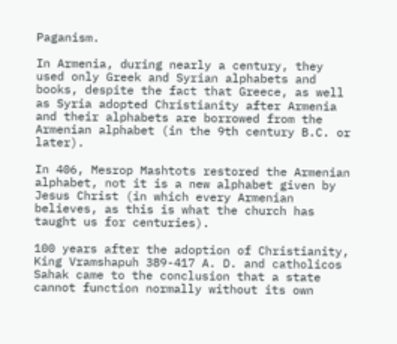Paganism.

In Armenia, during nearly a century, they used only Greek and Syrian alphabets and books, despite the fact that Greece, as well as Syria adopted Christianity after Armenia and their alphabets are borrowed from the Armenian alphabet (in the 9th century B.C. or later).

In 406, Mesrop Mashtots restored the Armenian alphabet, not it is a new alphabet given by Jesus Christ (in which every Armenian believes, as this is what the church has taught us for centuries).

100 years after the adoption of Christianity, King Vramshapuh 389-417 A. D. and catholicos Sahak came to the conclusion that a state cannot function normally without its own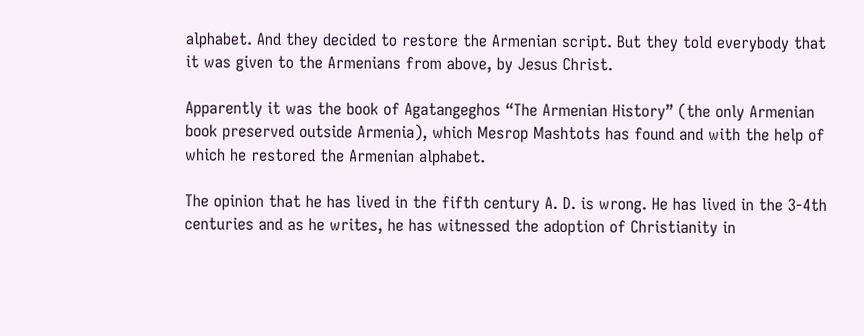alphabet. And they decided to restore the Armenian script. But they told everybody that it was given to the Armenians from above, by Jesus Christ.

Apparently it was the book of Agatangeghos “The Armenian History” (the only Armenian book preserved outside Armenia), which Mesrop Mashtots has found and with the help of which he restored the Armenian alphabet.

The opinion that he has lived in the fifth century A. D. is wrong. He has lived in the 3-4th centuries and as he writes, he has witnessed the adoption of Christianity in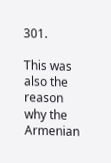301.

This was also the reason why the Armenian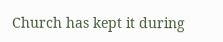Church has kept it during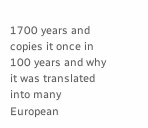1700 years and copies it once in 100 years and why it was translated into many European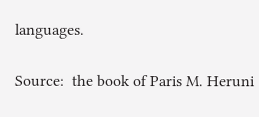languages.

Source:  the book of Paris M. Heruni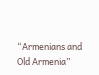“Armenians and Old Armenia”